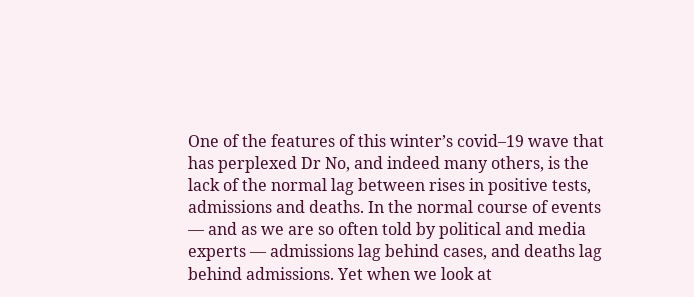One of the features of this winter’s covid–19 wave that has perplexed Dr No, and indeed many others, is the lack of the normal lag between rises in positive tests, admissions and deaths. In the normal course of events — and as we are so often told by political and media experts — admissions lag behind cases, and deaths lag behind admissions. Yet when we look at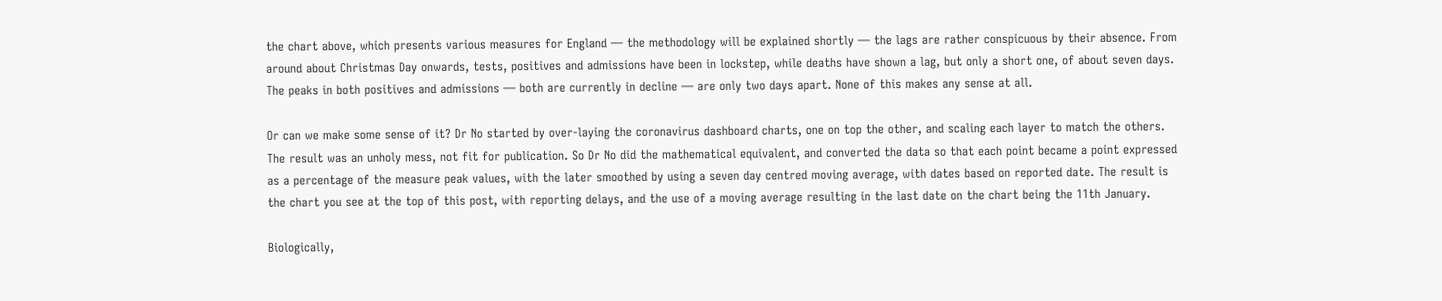the chart above, which presents various measures for England — the methodology will be explained shortly — the lags are rather conspicuous by their absence. From around about Christmas Day onwards, tests, positives and admissions have been in lockstep, while deaths have shown a lag, but only a short one, of about seven days. The peaks in both positives and admissions — both are currently in decline — are only two days apart. None of this makes any sense at all.

Or can we make some sense of it? Dr No started by over-laying the coronavirus dashboard charts, one on top the other, and scaling each layer to match the others. The result was an unholy mess, not fit for publication. So Dr No did the mathematical equivalent, and converted the data so that each point became a point expressed as a percentage of the measure peak values, with the later smoothed by using a seven day centred moving average, with dates based on reported date. The result is the chart you see at the top of this post, with reporting delays, and the use of a moving average resulting in the last date on the chart being the 11th January.

Biologically,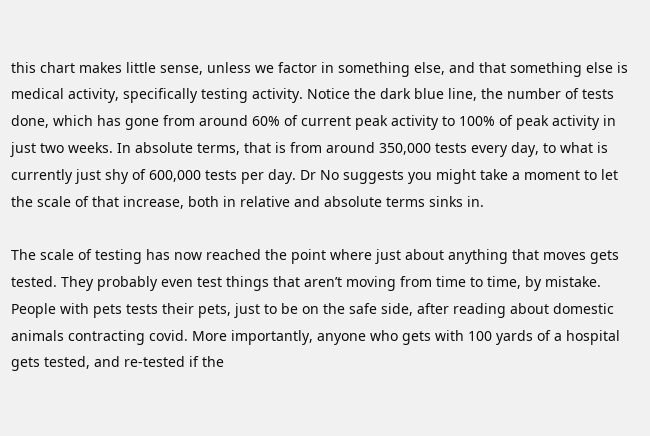this chart makes little sense, unless we factor in something else, and that something else is medical activity, specifically testing activity. Notice the dark blue line, the number of tests done, which has gone from around 60% of current peak activity to 100% of peak activity in just two weeks. In absolute terms, that is from around 350,000 tests every day, to what is currently just shy of 600,000 tests per day. Dr No suggests you might take a moment to let the scale of that increase, both in relative and absolute terms sinks in.

The scale of testing has now reached the point where just about anything that moves gets tested. They probably even test things that aren’t moving from time to time, by mistake. People with pets tests their pets, just to be on the safe side, after reading about domestic animals contracting covid. More importantly, anyone who gets with 100 yards of a hospital gets tested, and re-tested if the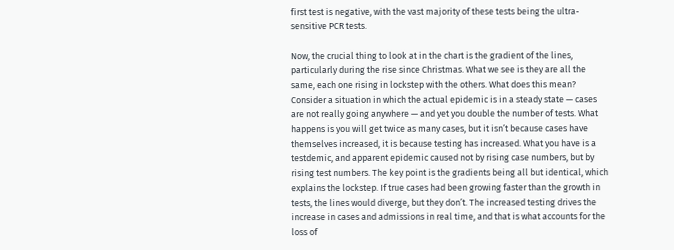first test is negative, with the vast majority of these tests being the ultra-sensitive PCR tests.

Now, the crucial thing to look at in the chart is the gradient of the lines, particularly during the rise since Christmas. What we see is they are all the same, each one rising in lockstep with the others. What does this mean? Consider a situation in which the actual epidemic is in a steady state — cases are not really going anywhere — and yet you double the number of tests. What happens is you will get twice as many cases, but it isn’t because cases have themselves increased, it is because testing has increased. What you have is a testdemic, and apparent epidemic caused not by rising case numbers, but by rising test numbers. The key point is the gradients being all but identical, which explains the lockstep. If true cases had been growing faster than the growth in tests, the lines would diverge, but they don’t. The increased testing drives the increase in cases and admissions in real time, and that is what accounts for the loss of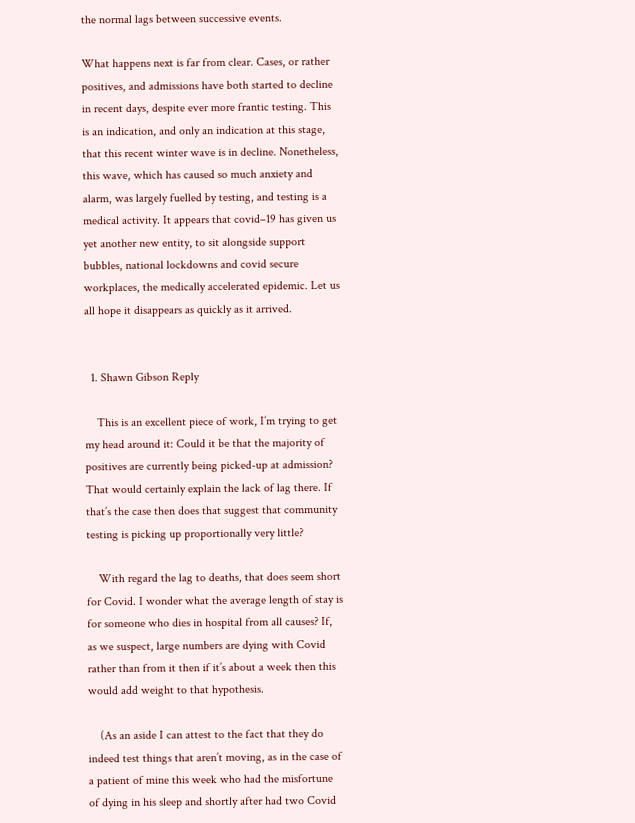the normal lags between successive events.

What happens next is far from clear. Cases, or rather positives, and admissions have both started to decline in recent days, despite ever more frantic testing. This is an indication, and only an indication at this stage, that this recent winter wave is in decline. Nonetheless, this wave, which has caused so much anxiety and alarm, was largely fuelled by testing, and testing is a medical activity. It appears that covid–19 has given us yet another new entity, to sit alongside support bubbles, national lockdowns and covid secure workplaces, the medically accelerated epidemic. Let us all hope it disappears as quickly as it arrived.


  1. Shawn Gibson Reply

    This is an excellent piece of work, I’m trying to get my head around it: Could it be that the majority of positives are currently being picked-up at admission? That would certainly explain the lack of lag there. If that’s the case then does that suggest that community testing is picking up proportionally very little?

    With regard the lag to deaths, that does seem short for Covid. I wonder what the average length of stay is for someone who dies in hospital from all causes? If, as we suspect, large numbers are dying with Covid rather than from it then if it’s about a week then this would add weight to that hypothesis.

    (As an aside I can attest to the fact that they do indeed test things that aren’t moving, as in the case of a patient of mine this week who had the misfortune of dying in his sleep and shortly after had two Covid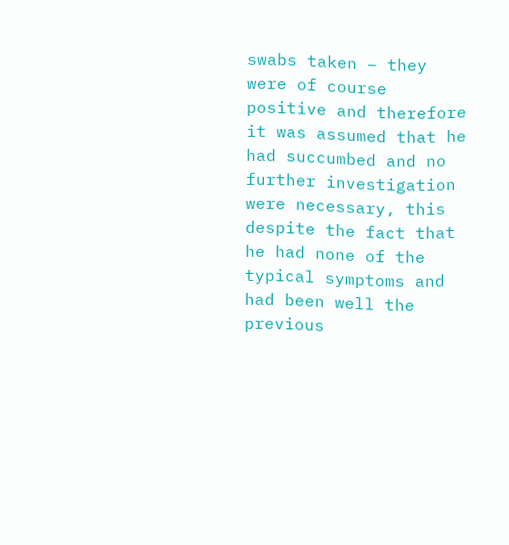swabs taken – they were of course positive and therefore it was assumed that he had succumbed and no further investigation were necessary, this despite the fact that he had none of the typical symptoms and had been well the previous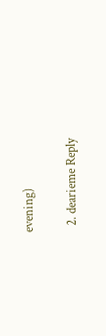evening)

  2. dearieme Reply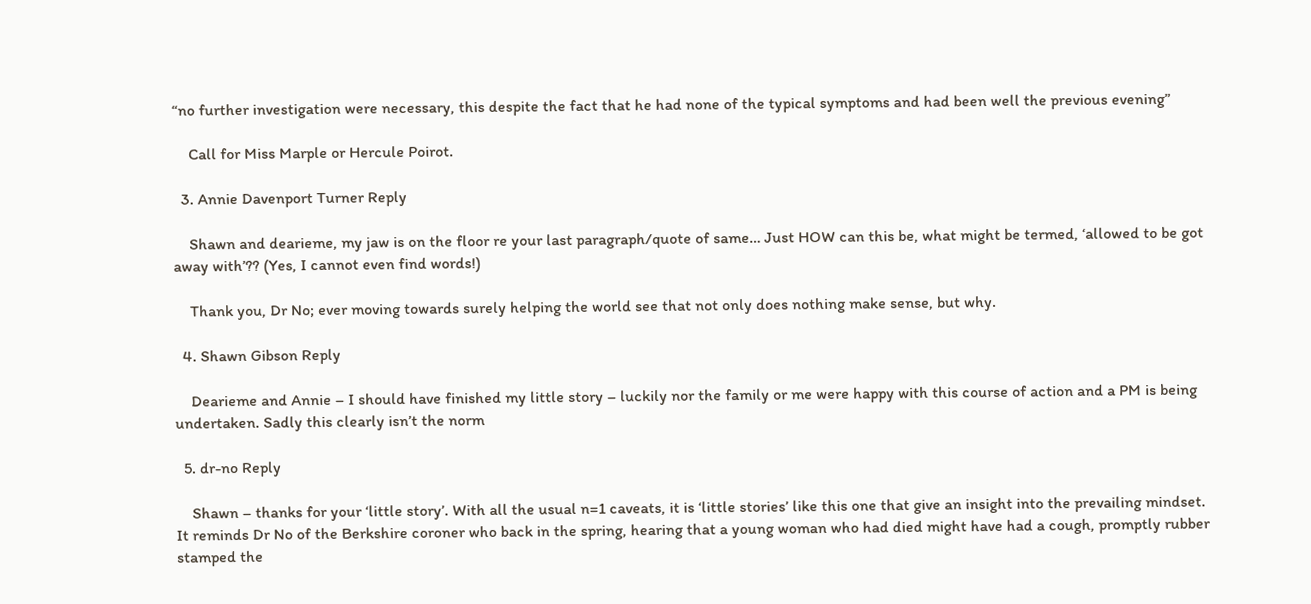“no further investigation were necessary, this despite the fact that he had none of the typical symptoms and had been well the previous evening”

    Call for Miss Marple or Hercule Poirot.

  3. Annie Davenport Turner Reply

    Shawn and dearieme, my jaw is on the floor re your last paragraph/quote of same… Just HOW can this be, what might be termed, ‘allowed to be got away with’?? (Yes, I cannot even find words!)

    Thank you, Dr No; ever moving towards surely helping the world see that not only does nothing make sense, but why.

  4. Shawn Gibson Reply

    Dearieme and Annie – I should have finished my little story – luckily nor the family or me were happy with this course of action and a PM is being undertaken. Sadly this clearly isn’t the norm

  5. dr-no Reply

    Shawn – thanks for your ‘little story’. With all the usual n=1 caveats, it is ‘little stories’ like this one that give an insight into the prevailing mindset. It reminds Dr No of the Berkshire coroner who back in the spring, hearing that a young woman who had died might have had a cough, promptly rubber stamped the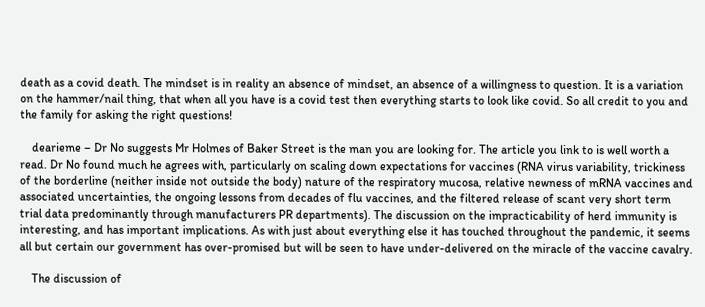death as a covid death. The mindset is in reality an absence of mindset, an absence of a willingness to question. It is a variation on the hammer/nail thing, that when all you have is a covid test then everything starts to look like covid. So all credit to you and the family for asking the right questions!

    dearieme – Dr No suggests Mr Holmes of Baker Street is the man you are looking for. The article you link to is well worth a read. Dr No found much he agrees with, particularly on scaling down expectations for vaccines (RNA virus variability, trickiness of the borderline (neither inside not outside the body) nature of the respiratory mucosa, relative newness of mRNA vaccines and associated uncertainties, the ongoing lessons from decades of flu vaccines, and the filtered release of scant very short term trial data predominantly through manufacturers PR departments). The discussion on the impracticability of herd immunity is interesting, and has important implications. As with just about everything else it has touched throughout the pandemic, it seems all but certain our government has over-promised but will be seen to have under-delivered on the miracle of the vaccine cavalry.

    The discussion of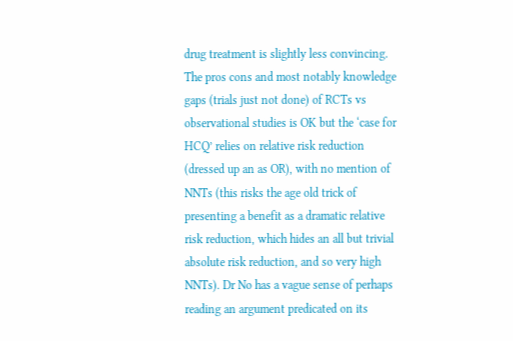drug treatment is slightly less convincing. The pros cons and most notably knowledge gaps (trials just not done) of RCTs vs observational studies is OK but the ‘case for HCQ’ relies on relative risk reduction (dressed up an as OR), with no mention of NNTs (this risks the age old trick of presenting a benefit as a dramatic relative risk reduction, which hides an all but trivial absolute risk reduction, and so very high NNTs). Dr No has a vague sense of perhaps reading an argument predicated on its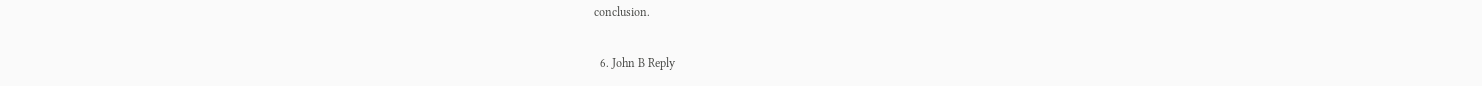conclusion.

  6. John B Reply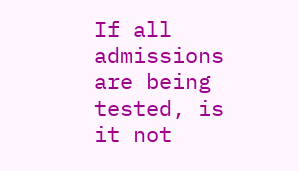If all admissions are being tested, is it not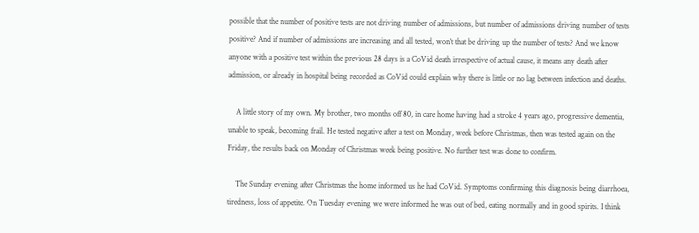possible that the number of positive tests are not driving number of admissions, but number of admissions driving number of tests positive? And if number of admissions are increasing and all tested, won’t that be driving up the number of tests? And we know anyone with a positive test within the previous 28 days is a CoVid death irrespective of actual cause, it means any death after admission, or already in hospital being recorded as CoVid could explain why there is little or no lag between infection and deaths.

    A little story of my own. My brother, two months off 80, in care home having had a stroke 4 years ago, progressive dementia, unable to speak, becoming frail. He tested negative after a test on Monday, week before Christmas, then was tested again on the Friday, the results back on Monday of Christmas week being positive. No further test was done to confirm.

    The Sunday evening after Christmas the home informed us he had CoVid. Symptoms confirming this diagnosis being diarrhoea, tiredness, loss of appetite. On Tuesday evening we were informed he was out of bed, eating normally and in good spirits. I think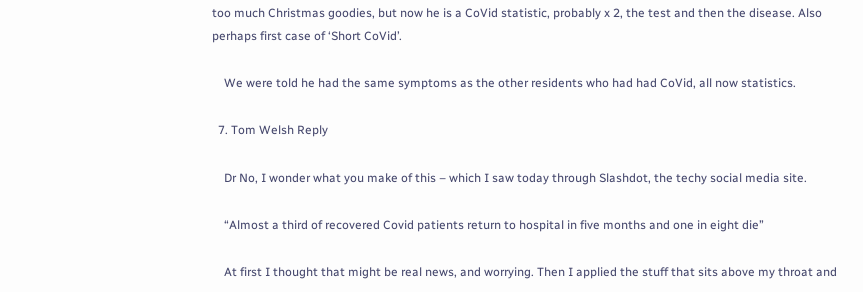too much Christmas goodies, but now he is a CoVid statistic, probably x 2, the test and then the disease. Also perhaps first case of ‘Short CoVid’.

    We were told he had the same symptoms as the other residents who had had CoVid, all now statistics.

  7. Tom Welsh Reply

    Dr No, I wonder what you make of this – which I saw today through Slashdot, the techy social media site.

    “Almost a third of recovered Covid patients return to hospital in five months and one in eight die”

    At first I thought that might be real news, and worrying. Then I applied the stuff that sits above my throat and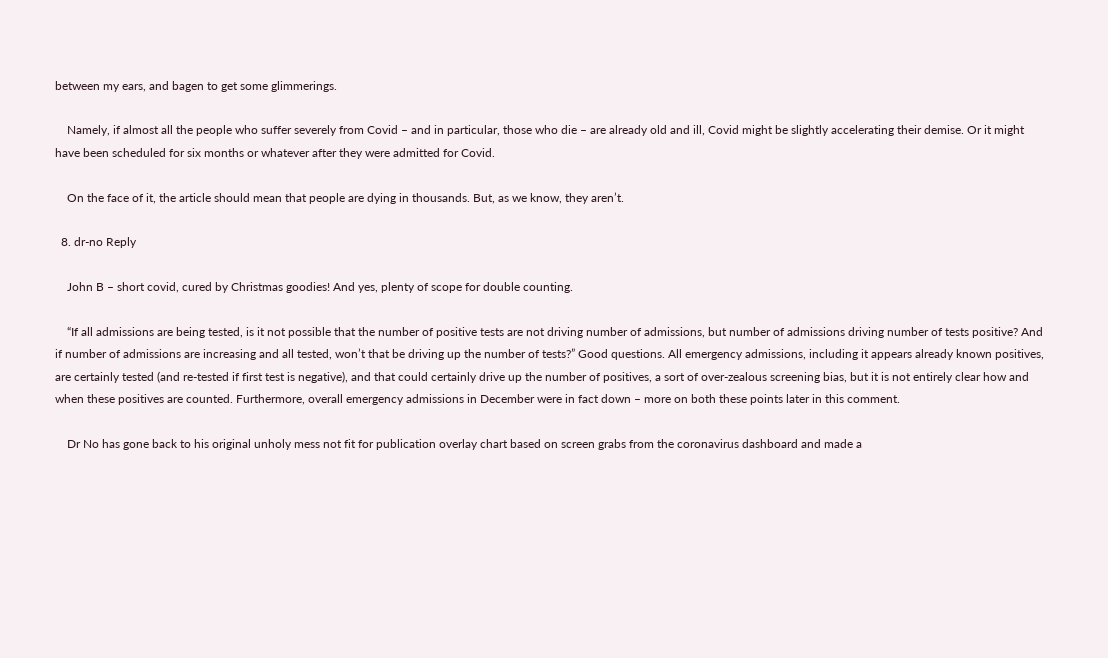between my ears, and bagen to get some glimmerings.

    Namely, if almost all the people who suffer severely from Covid – and in particular, those who die – are already old and ill, Covid might be slightly accelerating their demise. Or it might have been scheduled for six months or whatever after they were admitted for Covid.

    On the face of it, the article should mean that people are dying in thousands. But, as we know, they aren’t.

  8. dr-no Reply

    John B – short covid, cured by Christmas goodies! And yes, plenty of scope for double counting.

    “If all admissions are being tested, is it not possible that the number of positive tests are not driving number of admissions, but number of admissions driving number of tests positive? And if number of admissions are increasing and all tested, won’t that be driving up the number of tests?” Good questions. All emergency admissions, including it appears already known positives, are certainly tested (and re-tested if first test is negative), and that could certainly drive up the number of positives, a sort of over-zealous screening bias, but it is not entirely clear how and when these positives are counted. Furthermore, overall emergency admissions in December were in fact down – more on both these points later in this comment.

    Dr No has gone back to his original unholy mess not fit for publication overlay chart based on screen grabs from the coronavirus dashboard and made a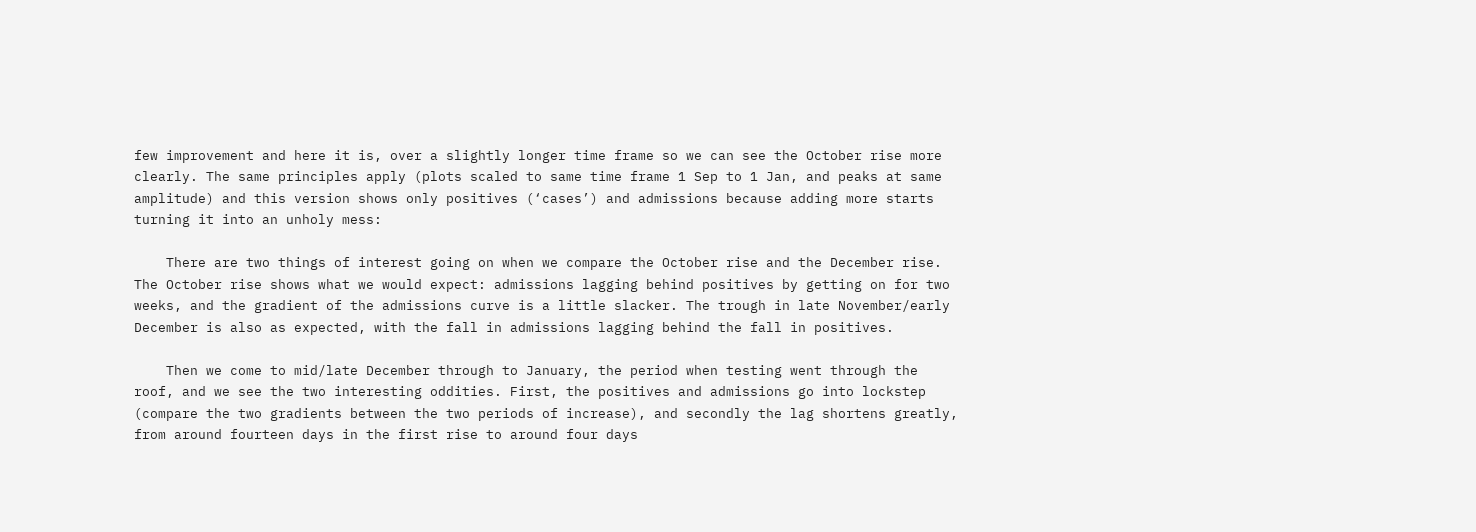few improvement and here it is, over a slightly longer time frame so we can see the October rise more clearly. The same principles apply (plots scaled to same time frame 1 Sep to 1 Jan, and peaks at same amplitude) and this version shows only positives (‘cases’) and admissions because adding more starts turning it into an unholy mess:

    There are two things of interest going on when we compare the October rise and the December rise. The October rise shows what we would expect: admissions lagging behind positives by getting on for two weeks, and the gradient of the admissions curve is a little slacker. The trough in late November/early December is also as expected, with the fall in admissions lagging behind the fall in positives.

    Then we come to mid/late December through to January, the period when testing went through the roof, and we see the two interesting oddities. First, the positives and admissions go into lockstep (compare the two gradients between the two periods of increase), and secondly the lag shortens greatly, from around fourteen days in the first rise to around four days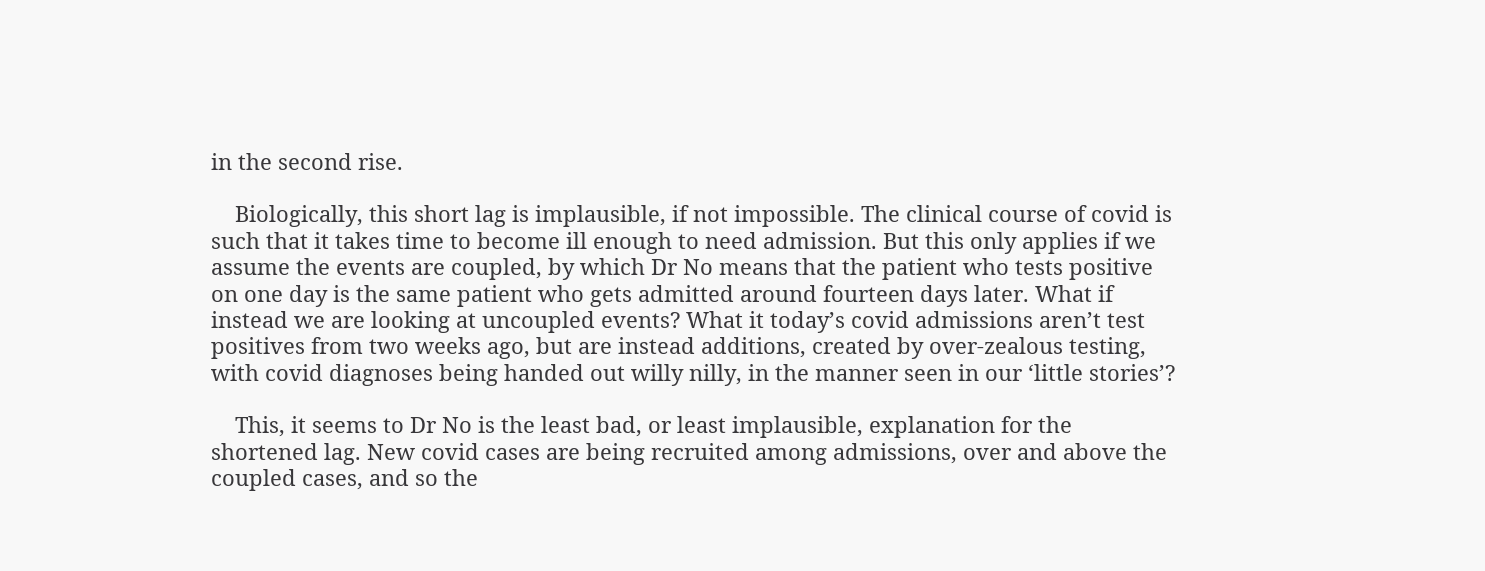in the second rise.

    Biologically, this short lag is implausible, if not impossible. The clinical course of covid is such that it takes time to become ill enough to need admission. But this only applies if we assume the events are coupled, by which Dr No means that the patient who tests positive on one day is the same patient who gets admitted around fourteen days later. What if instead we are looking at uncoupled events? What it today’s covid admissions aren’t test positives from two weeks ago, but are instead additions, created by over-zealous testing, with covid diagnoses being handed out willy nilly, in the manner seen in our ‘little stories’?

    This, it seems to Dr No is the least bad, or least implausible, explanation for the shortened lag. New covid cases are being recruited among admissions, over and above the coupled cases, and so the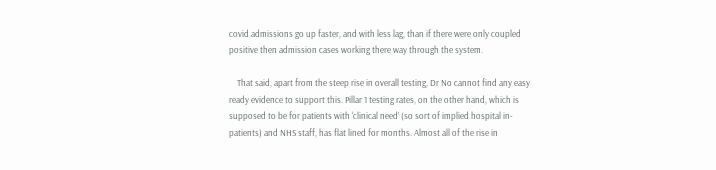covid admissions go up faster, and with less lag, than if there were only coupled positive then admission cases working there way through the system.

    That said, apart from the steep rise in overall testing, Dr No cannot find any easy ready evidence to support this. Pillar 1 testing rates, on the other hand, which is supposed to be for patients with ‘clinical need’ (so sort of implied hospital in-patients) and NHS staff, has flat lined for months. Almost all of the rise in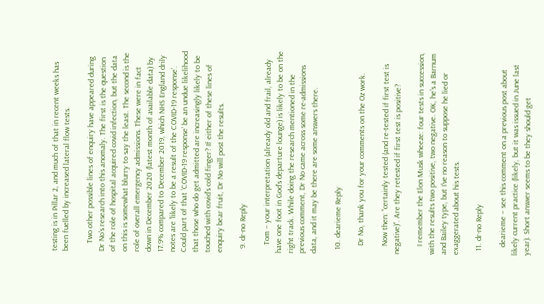testing is in Pillar 2, and much of that in recent weeks has been fuelled by increased lateral flow tests.

    Two other possible lines of enquiry have appeared during Dr No’s research into this anomaly. The first is the question of the role of hospital acquired covid infection, but the data on this is somewhat blurry to say the least. The second is the role of overall emergency admissions. These were in fact down in December 2020 (latest month of available data) by 17.9% compared to December 2019, which NHS England drily notes are ‘likely to be a result of the COVID-19 response’. Could part of that ‘COVID-19 response’ be an undue likelihood that those who do get admitted are increasingly likely to be touched with covid’s cold finger? If either of these lines of enquiry bear fruit, Dr No will post the results.

  9. dr-no Reply

    Tom – your interpretation (already old and frail, already have one foot in God’s departure lounge) is likely to be on the right track. While doing the research mentioned in the previous comment, Dr No came across some re-admissions data, and it may be there are some answers there.

  10. dearieme Reply

    Dr No, thank you for your comments on the Oz work.

    Now then: “certainly tested (and re-tested if first test is negative)”. Are they retested if first test is positive?

    I remember the Elon Musk wheeze: four tests in succession, with the results two positive, two negative. OK, he’s a Barnum and Bailey type, but I’ve no reason to suppose he lied or exaggerated about his tests.

  11. dr-no Reply

    dearieme – see this comment on a previous post about likely current practice (likely, but it was issued in June last year). Short answer seems to be they should get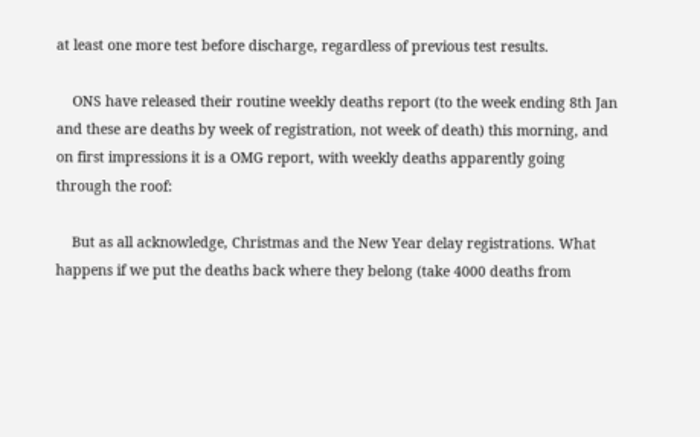at least one more test before discharge, regardless of previous test results.

    ONS have released their routine weekly deaths report (to the week ending 8th Jan and these are deaths by week of registration, not week of death) this morning, and on first impressions it is a OMG report, with weekly deaths apparently going through the roof:

    But as all acknowledge, Christmas and the New Year delay registrations. What happens if we put the deaths back where they belong (take 4000 deaths from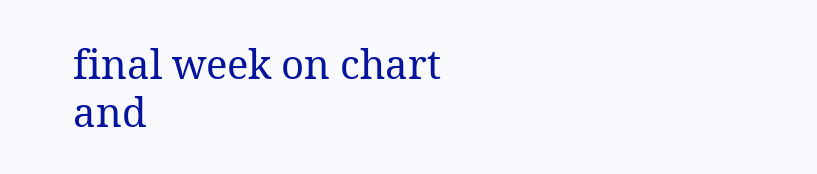final week on chart and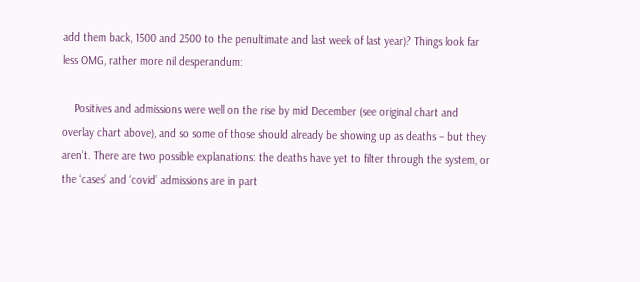add them back, 1500 and 2500 to the penultimate and last week of last year)? Things look far less OMG, rather more nil desperandum:

    Positives and admissions were well on the rise by mid December (see original chart and overlay chart above), and so some of those should already be showing up as deaths – but they aren’t. There are two possible explanations: the deaths have yet to filter through the system, or the ‘cases’ and ‘covid’ admissions are in part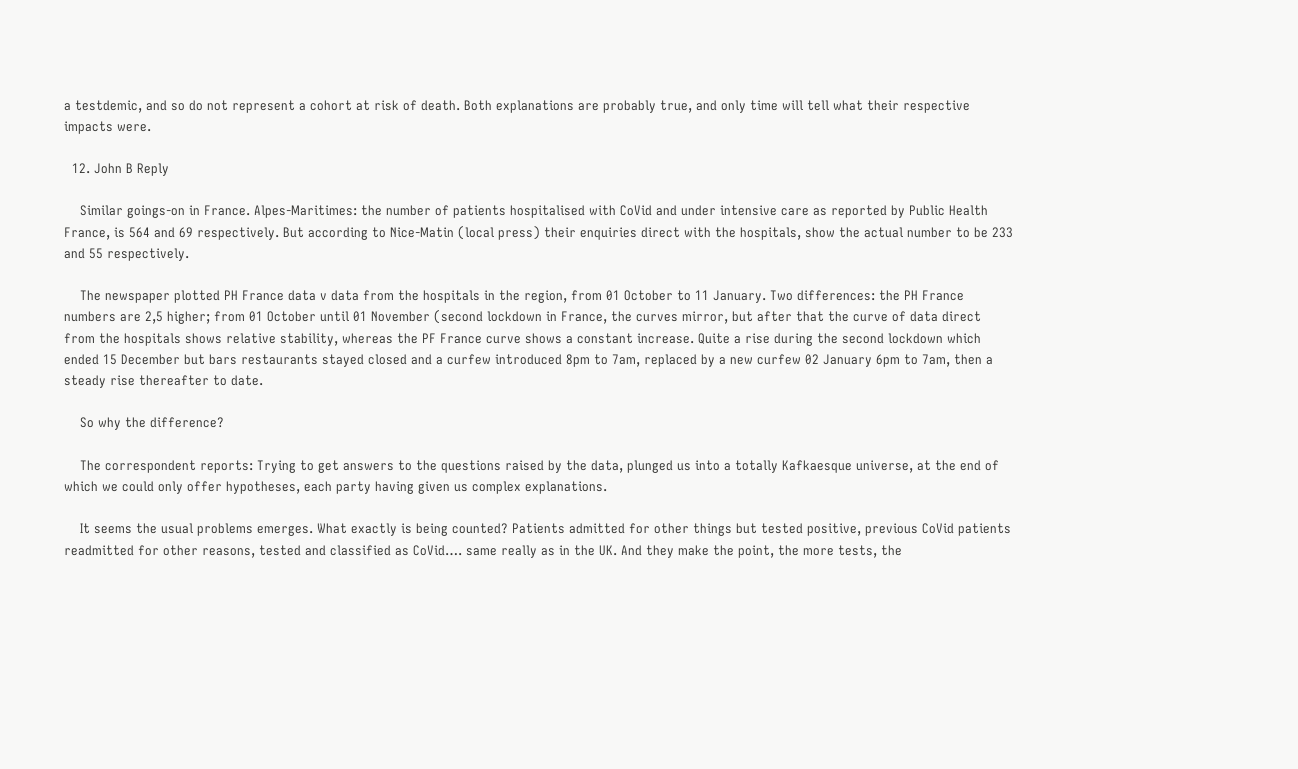a testdemic, and so do not represent a cohort at risk of death. Both explanations are probably true, and only time will tell what their respective impacts were.

  12. John B Reply

    Similar goings-on in France. Alpes-Maritimes: the number of patients hospitalised with CoVid and under intensive care as reported by Public Health France, is 564 and 69 respectively. But according to Nice-Matin (local press) their enquiries direct with the hospitals, show the actual number to be 233 and 55 respectively.

    The newspaper plotted PH France data v data from the hospitals in the region, from 01 October to 11 January. Two differences: the PH France numbers are 2,5 higher; from 01 October until 01 November (second lockdown in France, the curves mirror, but after that the curve of data direct from the hospitals shows relative stability, whereas the PF France curve shows a constant increase. Quite a rise during the second lockdown which ended 15 December but bars restaurants stayed closed and a curfew introduced 8pm to 7am, replaced by a new curfew 02 January 6pm to 7am, then a steady rise thereafter to date.

    So why the difference?

    The correspondent reports: Trying to get answers to the questions raised by the data, plunged us into a totally Kafkaesque universe, at the end of which we could only offer hypotheses, each party having given us complex explanations.

    It seems the usual problems emerges. What exactly is being counted? Patients admitted for other things but tested positive, previous CoVid patients readmitted for other reasons, tested and classified as CoVid…. same really as in the UK. And they make the point, the more tests, the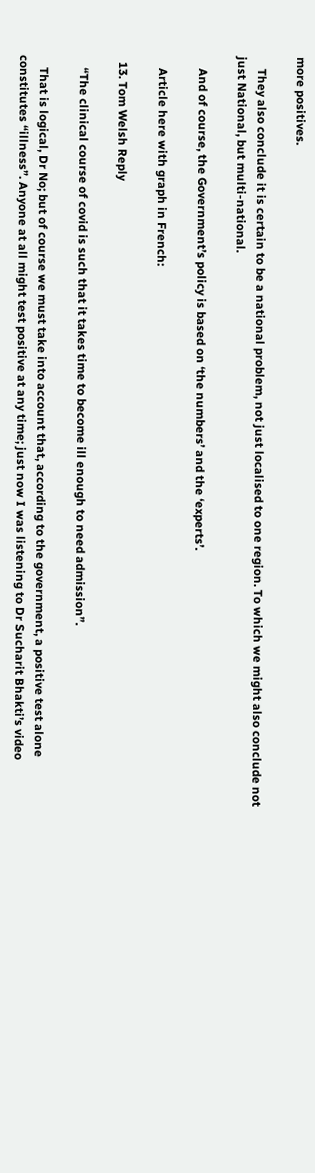more positives.

    They also conclude it is certain to be a national problem, not just localised to one region. To which we might also conclude not just National, but multi-national.

    And of course, the Government’s policy is based on ‘the numbers’ and the ‘experts’.

    Article here with graph in French:

  13. Tom Welsh Reply

    “The clinical course of covid is such that it takes time to become ill enough to need admission”.

    That is logical, Dr No; but of course we must take into account that, according to the government, a positive test alone constitutes “illness”. Anyone at all might test positive at any time; just now I was listening to Dr Sucharit Bhakti’s video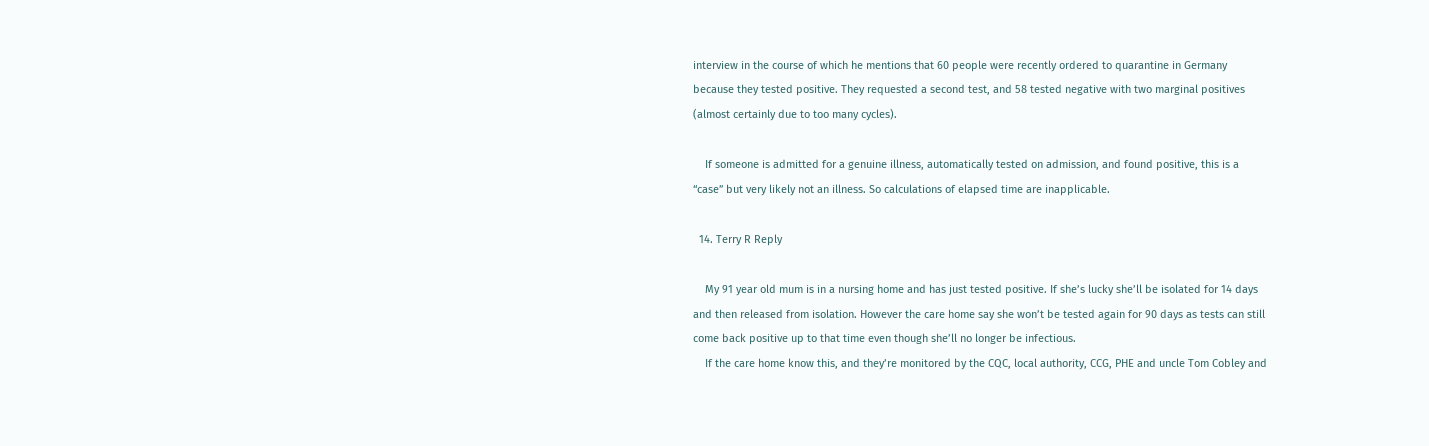interview in the course of which he mentions that 60 people were recently ordered to quarantine in Germany because they tested positive. They requested a second test, and 58 tested negative with two marginal positives (almost certainly due to too many cycles).

    If someone is admitted for a genuine illness, automatically tested on admission, and found positive, this is a “case” but very likely not an illness. So calculations of elapsed time are inapplicable.

  14. Terry R Reply

    My 91 year old mum is in a nursing home and has just tested positive. If she’s lucky she’ll be isolated for 14 days and then released from isolation. However the care home say she won’t be tested again for 90 days as tests can still come back positive up to that time even though she’ll no longer be infectious.
    If the care home know this, and they’re monitored by the CQC, local authority, CCG, PHE and uncle Tom Cobley and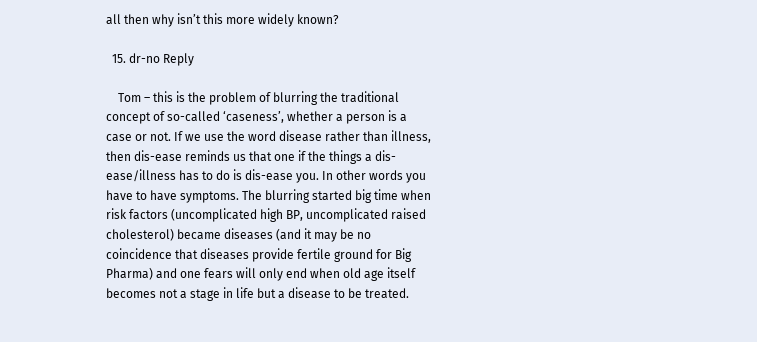all then why isn’t this more widely known?

  15. dr-no Reply

    Tom – this is the problem of blurring the traditional concept of so-called ‘caseness’, whether a person is a case or not. If we use the word disease rather than illness, then dis-ease reminds us that one if the things a dis-ease/illness has to do is dis-ease you. In other words you have to have symptoms. The blurring started big time when risk factors (uncomplicated high BP, uncomplicated raised cholesterol) became diseases (and it may be no coincidence that diseases provide fertile ground for Big Pharma) and one fears will only end when old age itself becomes not a stage in life but a disease to be treated.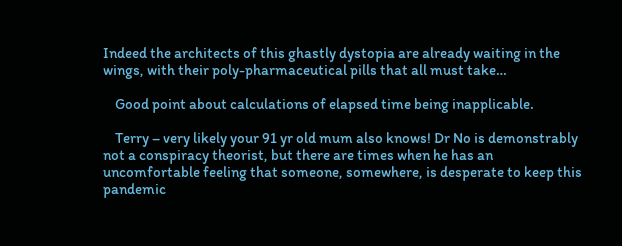Indeed the architects of this ghastly dystopia are already waiting in the wings, with their poly-pharmaceutical pills that all must take…

    Good point about calculations of elapsed time being inapplicable.

    Terry – very likely your 91 yr old mum also knows! Dr No is demonstrably not a conspiracy theorist, but there are times when he has an uncomfortable feeling that someone, somewhere, is desperate to keep this pandemic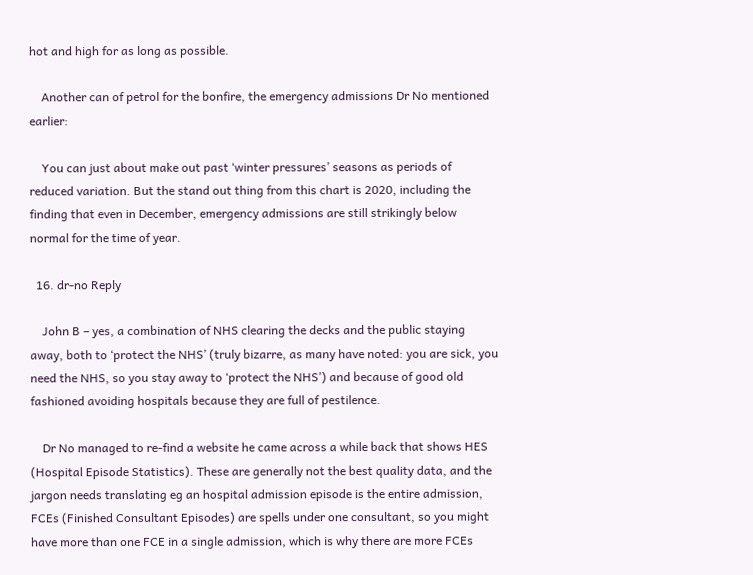hot and high for as long as possible.

    Another can of petrol for the bonfire, the emergency admissions Dr No mentioned earlier:

    You can just about make out past ‘winter pressures’ seasons as periods of reduced variation. But the stand out thing from this chart is 2020, including the finding that even in December, emergency admissions are still strikingly below normal for the time of year.

  16. dr-no Reply

    John B – yes, a combination of NHS clearing the decks and the public staying away, both to ‘protect the NHS’ (truly bizarre, as many have noted: you are sick, you need the NHS, so you stay away to ‘protect the NHS’) and because of good old fashioned avoiding hospitals because they are full of pestilence.

    Dr No managed to re-find a website he came across a while back that shows HES (Hospital Episode Statistics). These are generally not the best quality data, and the jargon needs translating eg an hospital admission episode is the entire admission, FCEs (Finished Consultant Episodes) are spells under one consultant, so you might have more than one FCE in a single admission, which is why there are more FCEs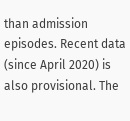than admission episodes. Recent data (since April 2020) is also provisional. The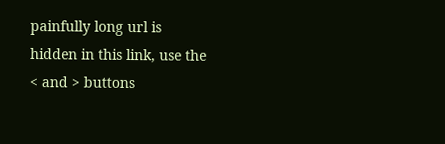painfully long url is hidden in this link, use the < and > buttons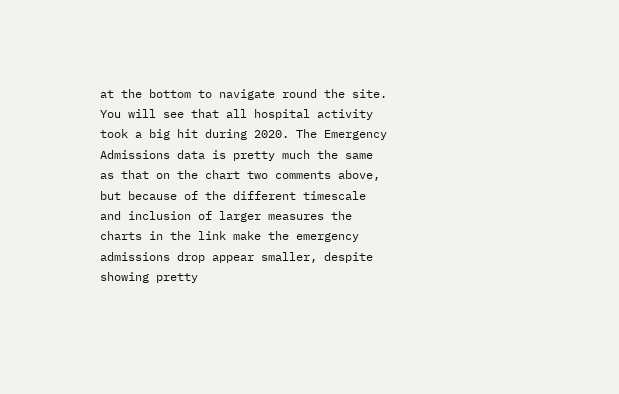at the bottom to navigate round the site. You will see that all hospital activity took a big hit during 2020. The Emergency Admissions data is pretty much the same as that on the chart two comments above, but because of the different timescale and inclusion of larger measures the charts in the link make the emergency admissions drop appear smaller, despite showing pretty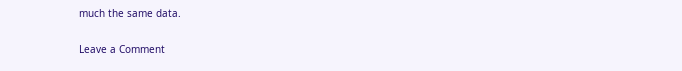much the same data.

Leave a Comment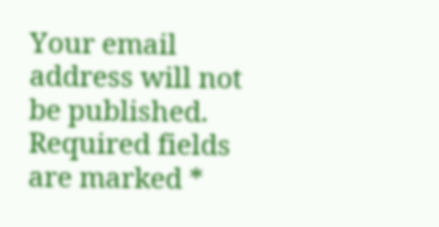Your email address will not be published. Required fields are marked *